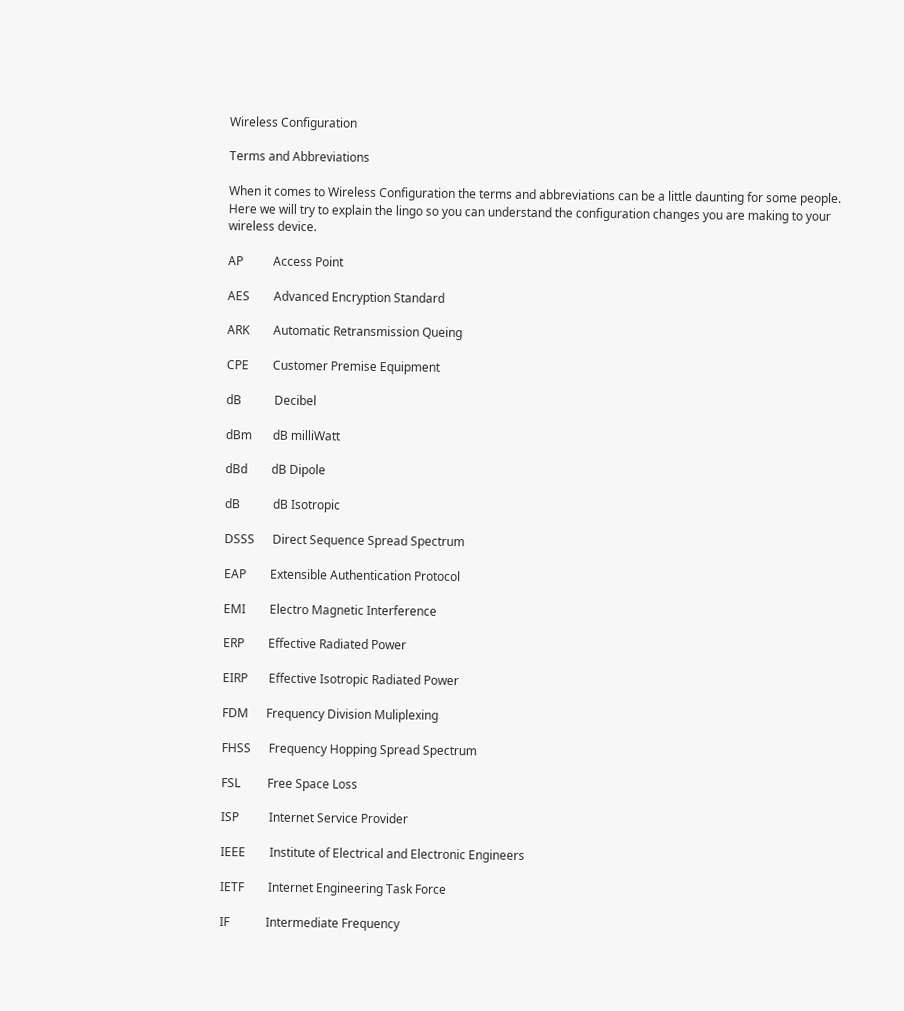Wireless Configuration

Terms and Abbreviations

When it comes to Wireless Configuration the terms and abbreviations can be a little daunting for some people. Here we will try to explain the lingo so you can understand the configuration changes you are making to your wireless device.

AP          Access Point

AES        Advanced Encryption Standard

ARK        Automatic Retransmission Queing

CPE        Customer Premise Equipment

dB           Decibel

dBm       dB milliWatt

dBd        dB Dipole

dB           dB Isotropic

DSSS      Direct Sequence Spread Spectrum

EAP        Extensible Authentication Protocol

EMI        Electro Magnetic Interference

ERP        Effective Radiated Power

EIRP       Effective Isotropic Radiated Power

FDM      Frequency Division Muliplexing

FHSS      Frequency Hopping Spread Spectrum

FSL         Free Space Loss

ISP          Internet Service Provider

IEEE        Institute of Electrical and Electronic Engineers

IETF        Internet Engineering Task Force

IF            Intermediate Frequency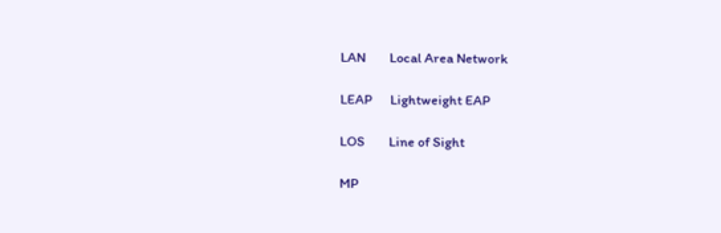LAN        Local Area Network

LEAP      Lightweight EAP

LOS        Line of Sight

MP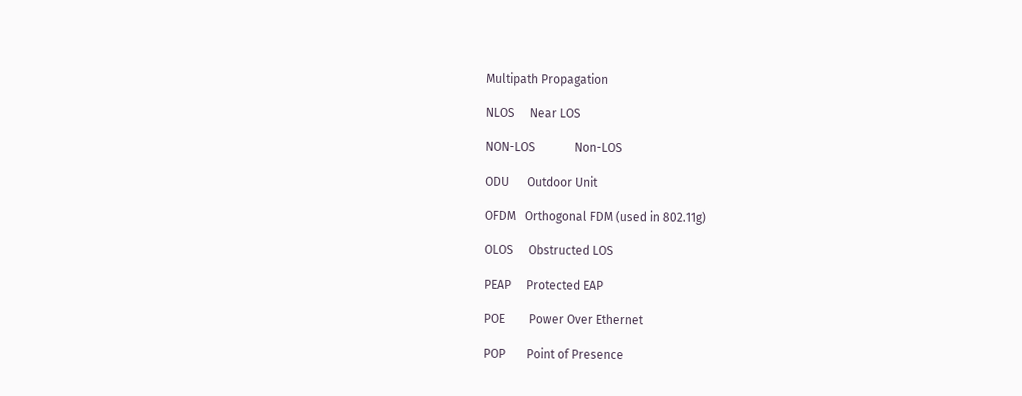Multipath Propagation

NLOS     Near LOS

NON-LOS             Non-LOS

ODU      Outdoor Unit

OFDM   Orthogonal FDM (used in 802.11g)

OLOS     Obstructed LOS

PEAP     Protected EAP

POE        Power Over Ethernet

POP       Point of Presence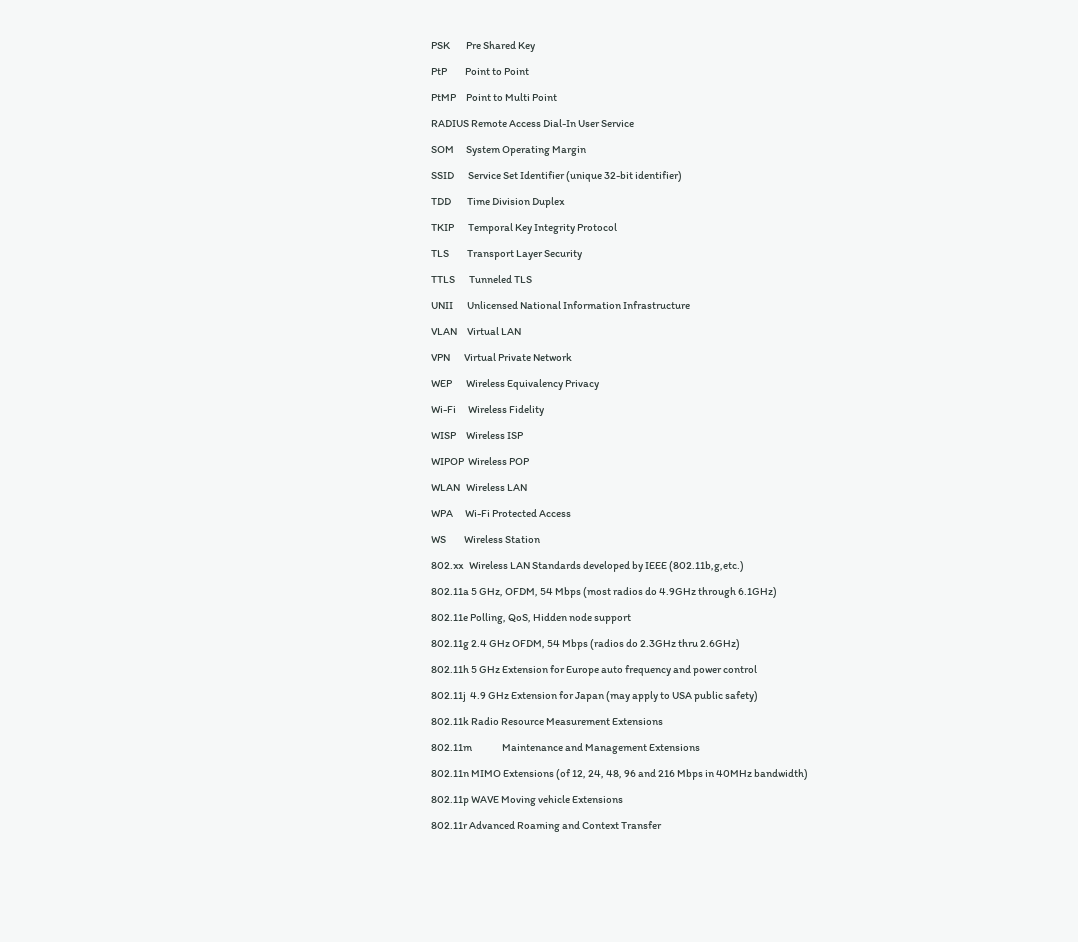PSK        Pre Shared Key

PtP         Point to Point

PtMP     Point to Multi Point

RADIUS Remote Access Dial-In User Service

SOM      System Operating Margin

SSID       Service Set Identifier (unique 32-bit identifier)

TDD        Time Division Duplex

TKIP       Temporal Key Integrity Protocol

TLS         Transport Layer Security

TTLS       Tunneled TLS

UNII       Unlicensed National Information Infrastructure

VLAN     Virtual LAN

VPN       Virtual Private Network

WEP       Wireless Equivalency Privacy

Wi-Fi      Wireless Fidelity

WISP     Wireless ISP

WIPOP  Wireless POP

WLAN   Wireless LAN

WPA      Wi-Fi Protected Access

WS         Wireless Station

802.xx   Wireless LAN Standards developed by IEEE (802.11b,g,etc.)

802.11a 5 GHz, OFDM, 54 Mbps (most radios do 4.9GHz through 6.1GHz)

802.11e Polling, QoS, Hidden node support

802.11g 2.4 GHz OFDM, 54 Mbps (radios do 2.3GHz thru 2.6GHz)

802.11h 5 GHz Extension for Europe auto frequency and power control

802.11j  4.9 GHz Extension for Japan (may apply to USA public safety)

802.11k Radio Resource Measurement Extensions

802.11m               Maintenance and Management Extensions

802.11n MIMO Extensions (of 12, 24, 48, 96 and 216 Mbps in 40MHz bandwidth)

802.11p WAVE Moving vehicle Extensions

802.11r Advanced Roaming and Context Transfer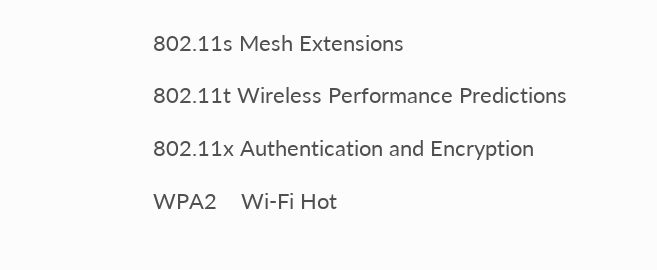802.11s Mesh Extensions

802.11t Wireless Performance Predictions

802.11x Authentication and Encryption

WPA2    Wi-Fi Hot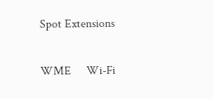Spot Extensions

WME     Wi-Fi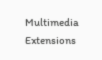Multimedia Extensions